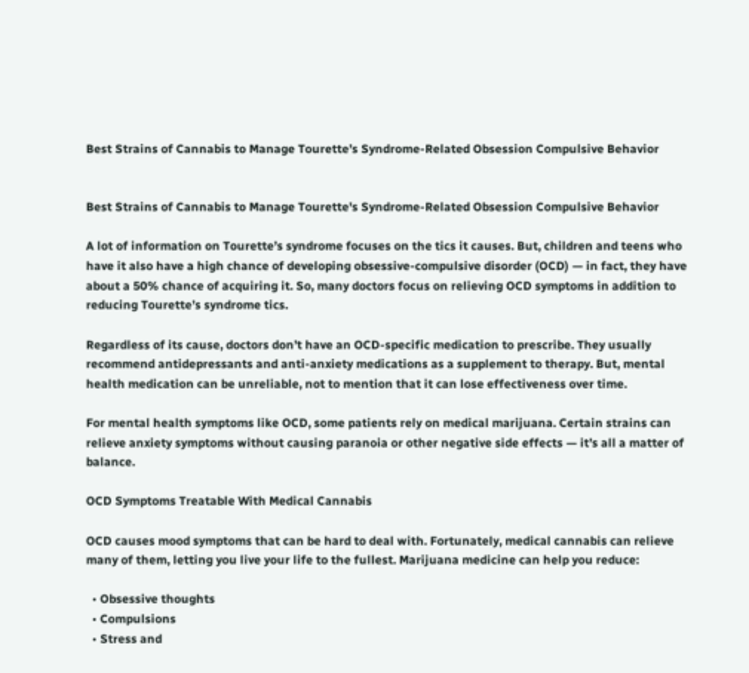Best Strains of Cannabis to Manage Tourette’s Syndrome-Related Obsession Compulsive Behavior


Best Strains of Cannabis to Manage Tourette's Syndrome-Related Obsession Compulsive Behavior

A lot of information on Tourette’s syndrome focuses on the tics it causes. But, children and teens who have it also have a high chance of developing obsessive-compulsive disorder (OCD) — in fact, they have about a 50% chance of acquiring it. So, many doctors focus on relieving OCD symptoms in addition to reducing Tourette’s syndrome tics.

Regardless of its cause, doctors don’t have an OCD-specific medication to prescribe. They usually recommend antidepressants and anti-anxiety medications as a supplement to therapy. But, mental health medication can be unreliable, not to mention that it can lose effectiveness over time.

For mental health symptoms like OCD, some patients rely on medical marijuana. Certain strains can relieve anxiety symptoms without causing paranoia or other negative side effects — it’s all a matter of balance.

OCD Symptoms Treatable With Medical Cannabis

OCD causes mood symptoms that can be hard to deal with. Fortunately, medical cannabis can relieve many of them, letting you live your life to the fullest. Marijuana medicine can help you reduce:

  • Obsessive thoughts
  • Compulsions
  • Stress and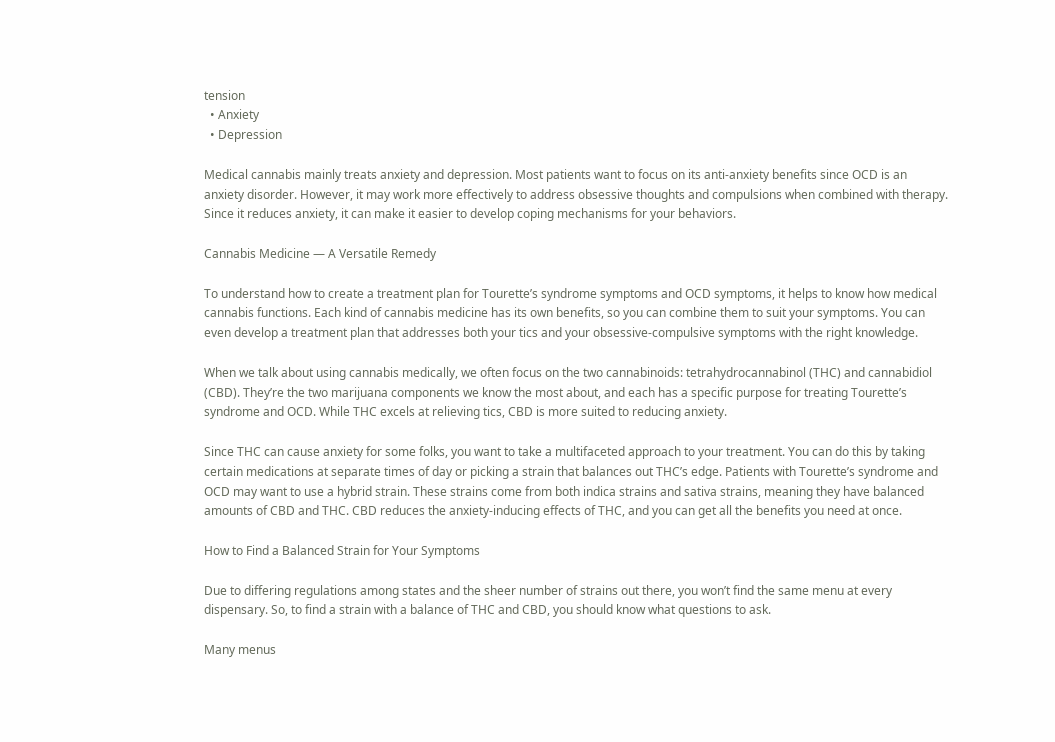tension
  • Anxiety
  • Depression

Medical cannabis mainly treats anxiety and depression. Most patients want to focus on its anti-anxiety benefits since OCD is an anxiety disorder. However, it may work more effectively to address obsessive thoughts and compulsions when combined with therapy. Since it reduces anxiety, it can make it easier to develop coping mechanisms for your behaviors.

Cannabis Medicine — A Versatile Remedy

To understand how to create a treatment plan for Tourette’s syndrome symptoms and OCD symptoms, it helps to know how medical cannabis functions. Each kind of cannabis medicine has its own benefits, so you can combine them to suit your symptoms. You can even develop a treatment plan that addresses both your tics and your obsessive-compulsive symptoms with the right knowledge.

When we talk about using cannabis medically, we often focus on the two cannabinoids: tetrahydrocannabinol (THC) and cannabidiol (CBD). They’re the two marijuana components we know the most about, and each has a specific purpose for treating Tourette’s syndrome and OCD. While THC excels at relieving tics, CBD is more suited to reducing anxiety.

Since THC can cause anxiety for some folks, you want to take a multifaceted approach to your treatment. You can do this by taking certain medications at separate times of day or picking a strain that balances out THC’s edge. Patients with Tourette’s syndrome and OCD may want to use a hybrid strain. These strains come from both indica strains and sativa strains, meaning they have balanced amounts of CBD and THC. CBD reduces the anxiety-inducing effects of THC, and you can get all the benefits you need at once.

How to Find a Balanced Strain for Your Symptoms

Due to differing regulations among states and the sheer number of strains out there, you won’t find the same menu at every dispensary. So, to find a strain with a balance of THC and CBD, you should know what questions to ask.

Many menus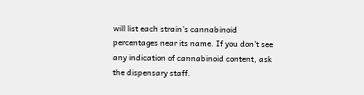will list each strain’s cannabinoid percentages near its name. If you don’t see any indication of cannabinoid content, ask the dispensary staff.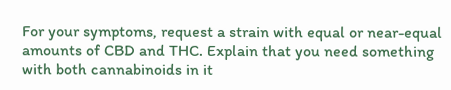For your symptoms, request a strain with equal or near-equal amounts of CBD and THC. Explain that you need something with both cannabinoids in it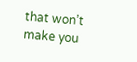that won’t make you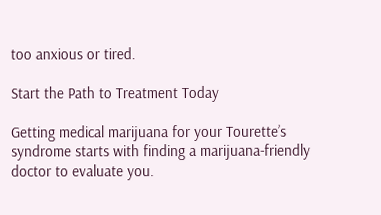too anxious or tired.

Start the Path to Treatment Today

Getting medical marijuana for your Tourette’s syndrome starts with finding a marijuana-friendly doctor to evaluate you.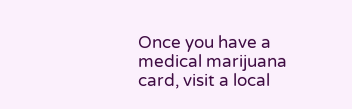Once you have a medical marijuana card, visit a local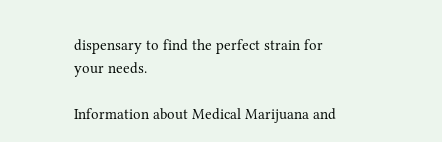dispensary to find the perfect strain for your needs.

Information about Medical Marijuana and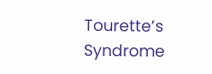Tourette’s Syndrome